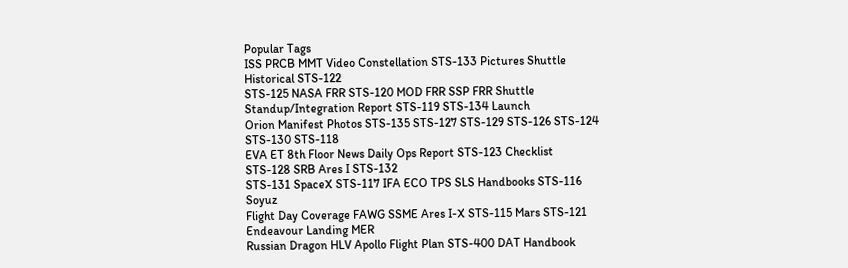Popular Tags
ISS PRCB MMT Video Constellation STS-133 Pictures Shuttle Historical STS-122
STS-125 NASA FRR STS-120 MOD FRR SSP FRR Shuttle Standup/Integration Report STS-119 STS-134 Launch
Orion Manifest Photos STS-135 STS-127 STS-129 STS-126 STS-124 STS-130 STS-118
EVA ET 8th Floor News Daily Ops Report STS-123 Checklist STS-128 SRB Ares I STS-132
STS-131 SpaceX STS-117 IFA ECO TPS SLS Handbooks STS-116 Soyuz
Flight Day Coverage FAWG SSME Ares I-X STS-115 Mars STS-121 Endeavour Landing MER
Russian Dragon HLV Apollo Flight Plan STS-400 DAT Handbook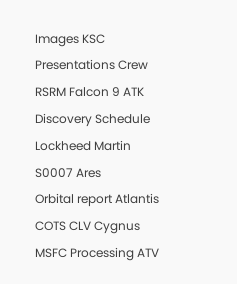Images KSC
Presentations Crew RSRM Falcon 9 ATK Discovery Schedule Lockheed Martin S0007 Ares
Orbital report Atlantis COTS CLV Cygnus MSFC Processing ATV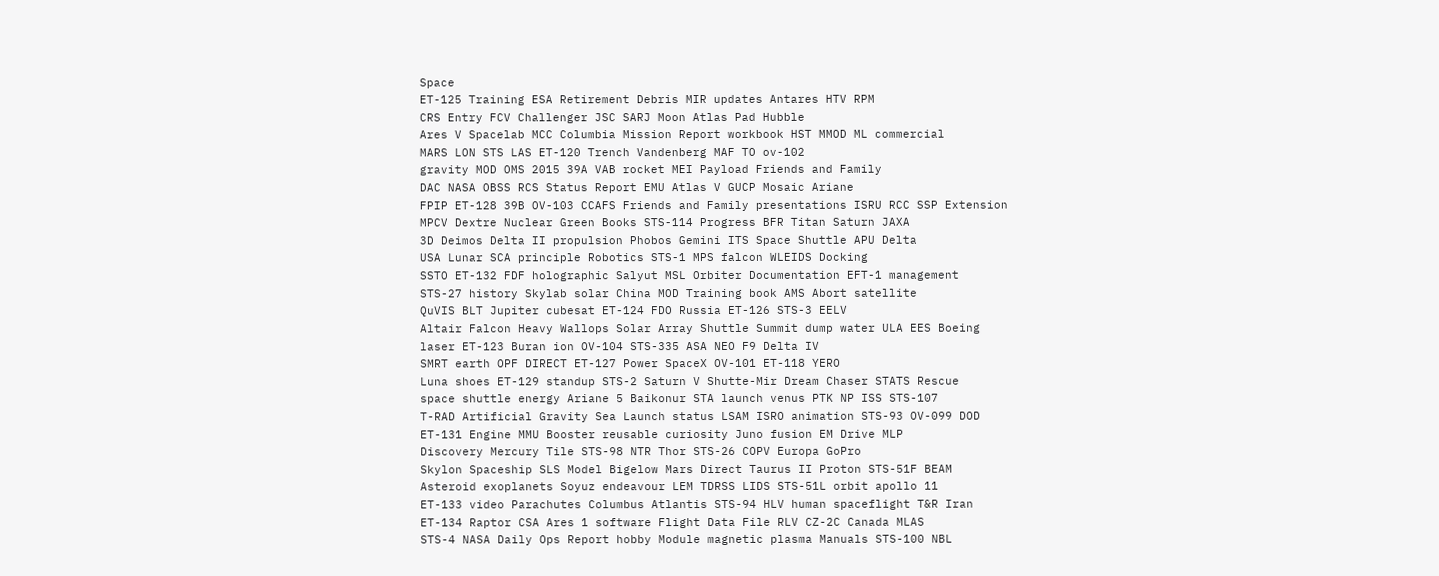Space
ET-125 Training ESA Retirement Debris MIR updates Antares HTV RPM
CRS Entry FCV Challenger JSC SARJ Moon Atlas Pad Hubble
Ares V Spacelab MCC Columbia Mission Report workbook HST MMOD ML commercial
MARS LON STS LAS ET-120 Trench Vandenberg MAF TO ov-102
gravity MOD OMS 2015 39A VAB rocket MEI Payload Friends and Family
DAC NASA OBSS RCS Status Report EMU Atlas V GUCP Mosaic Ariane
FPIP ET-128 39B OV-103 CCAFS Friends and Family presentations ISRU RCC SSP Extension
MPCV Dextre Nuclear Green Books STS-114 Progress BFR Titan Saturn JAXA
3D Deimos Delta II propulsion Phobos Gemini ITS Space Shuttle APU Delta
USA Lunar SCA principle Robotics STS-1 MPS falcon WLEIDS Docking
SSTO ET-132 FDF holographic Salyut MSL Orbiter Documentation EFT-1 management
STS-27 history Skylab solar China MOD Training book AMS Abort satellite
QuVIS BLT Jupiter cubesat ET-124 FDO Russia ET-126 STS-3 EELV
Altair Falcon Heavy Wallops Solar Array Shuttle Summit dump water ULA EES Boeing
laser ET-123 Buran ion OV-104 STS-335 ASA NEO F9 Delta IV
SMRT earth OPF DIRECT ET-127 Power SpaceX OV-101 ET-118 YERO
Luna shoes ET-129 standup STS-2 Saturn V Shutte-Mir Dream Chaser STATS Rescue
space shuttle energy Ariane 5 Baikonur STA launch venus PTK NP ISS STS-107
T-RAD Artificial Gravity Sea Launch status LSAM ISRO animation STS-93 OV-099 DOD
ET-131 Engine MMU Booster reusable curiosity Juno fusion EM Drive MLP
Discovery Mercury Tile STS-98 NTR Thor STS-26 COPV Europa GoPro
Skylon Spaceship SLS Model Bigelow Mars Direct Taurus II Proton STS-51F BEAM
Asteroid exoplanets Soyuz endeavour LEM TDRSS LIDS STS-51L orbit apollo 11
ET-133 video Parachutes Columbus Atlantis STS-94 HLV human spaceflight T&R Iran
ET-134 Raptor CSA Ares 1 software Flight Data File RLV CZ-2C Canada MLAS
STS-4 NASA Daily Ops Report hobby Module magnetic plasma Manuals STS-100 NBL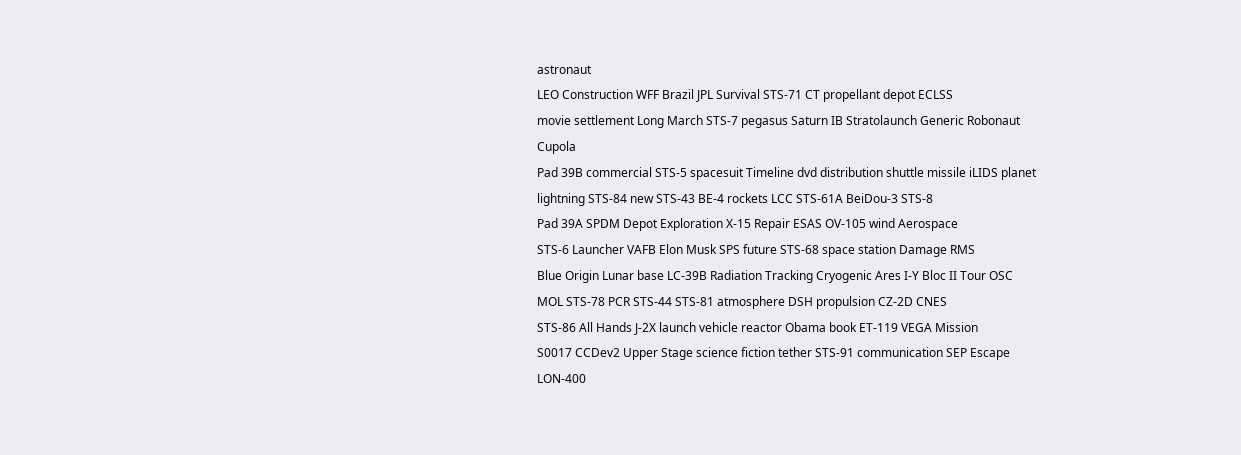astronaut
LEO Construction WFF Brazil JPL Survival STS-71 CT propellant depot ECLSS
movie settlement Long March STS-7 pegasus Saturn IB Stratolaunch Generic Robonaut Cupola
Pad 39B commercial STS-5 spacesuit Timeline dvd distribution shuttle missile iLIDS planet
lightning STS-84 new STS-43 BE-4 rockets LCC STS-61A BeiDou-3 STS-8
Pad 39A SPDM Depot Exploration X-15 Repair ESAS OV-105 wind Aerospace
STS-6 Launcher VAFB Elon Musk SPS future STS-68 space station Damage RMS
Blue Origin Lunar base LC-39B Radiation Tracking Cryogenic Ares I-Y Bloc II Tour OSC
MOL STS-78 PCR STS-44 STS-81 atmosphere DSH propulsion CZ-2D CNES
STS-86 All Hands J-2X launch vehicle reactor Obama book ET-119 VEGA Mission
S0017 CCDev2 Upper Stage science fiction tether STS-91 communication SEP Escape LON-400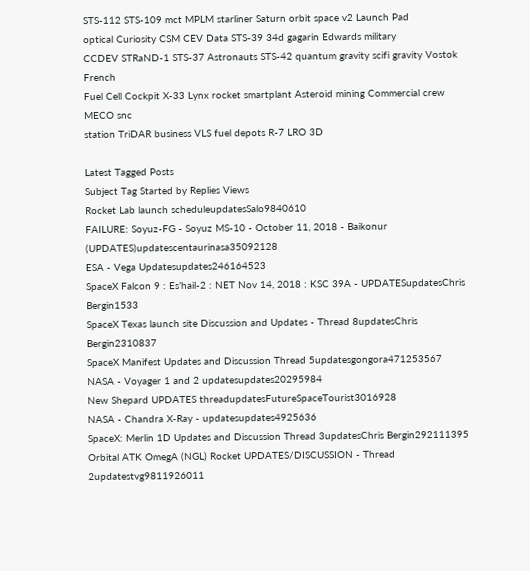STS-112 STS-109 mct MPLM starliner Saturn orbit space v2 Launch Pad
optical Curiosity CSM CEV Data STS-39 34d gagarin Edwards military
CCDEV STRaND-1 STS-37 Astronauts STS-42 quantum gravity scifi gravity Vostok French
Fuel Cell Cockpit X-33 Lynx rocket smartplant Asteroid mining Commercial crew MECO snc
station TriDAR business VLS fuel depots R-7 LRO 3D

Latest Tagged Posts
Subject Tag Started by Replies Views
Rocket Lab launch scheduleupdatesSalo9840610
FAILURE: Soyuz-FG - Soyuz MS-10 - October 11, 2018 - Baikonur (UPDATES)updatescentaurinasa35092128
ESA - Vega Updatesupdates246164523
SpaceX Falcon 9 : Es’hail-2 : NET Nov 14, 2018 : KSC 39A - UPDATESupdatesChris Bergin1533
SpaceX Texas launch site Discussion and Updates - Thread 8updatesChris Bergin2310837
SpaceX Manifest Updates and Discussion Thread 5updatesgongora471253567
NASA - Voyager 1 and 2 updatesupdates20295984
New Shepard UPDATES threadupdatesFutureSpaceTourist3016928
NASA - Chandra X-Ray - updatesupdates4925636
SpaceX: Merlin 1D Updates and Discussion Thread 3updatesChris Bergin292111395
Orbital ATK OmegA (NGL) Rocket UPDATES/DISCUSSION - Thread 2updatestvg9811926011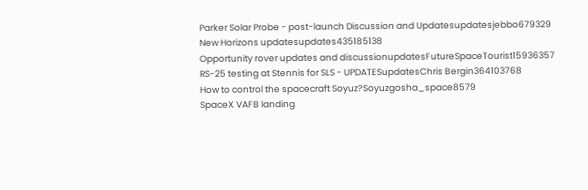Parker Solar Probe - post-launch Discussion and Updatesupdatesjebbo679329
New Horizons updatesupdates435185138
Opportunity rover updates and discussionupdatesFutureSpaceTourist15936357
RS-25 testing at Stennis for SLS - UPDATESupdatesChris Bergin364103768
How to control the spacecraft Soyuz?Soyuzgosha_space8579
SpaceX VAFB landing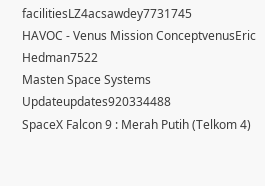facilitiesLZ4acsawdey7731745
HAVOC - Venus Mission ConceptvenusEric Hedman7522
Masten Space Systems Updateupdates920334488
SpaceX Falcon 9 : Merah Putih (Telkom 4)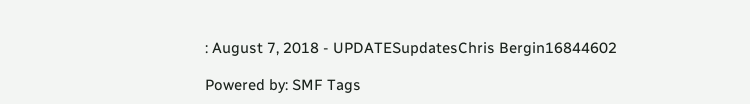: August 7, 2018 - UPDATESupdatesChris Bergin16844602

Powered by: SMF Tags